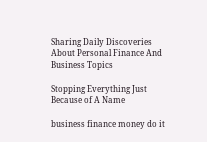Sharing Daily Discoveries About Personal Finance And Business Topics

Stopping Everything Just Because of A Name

business finance money do it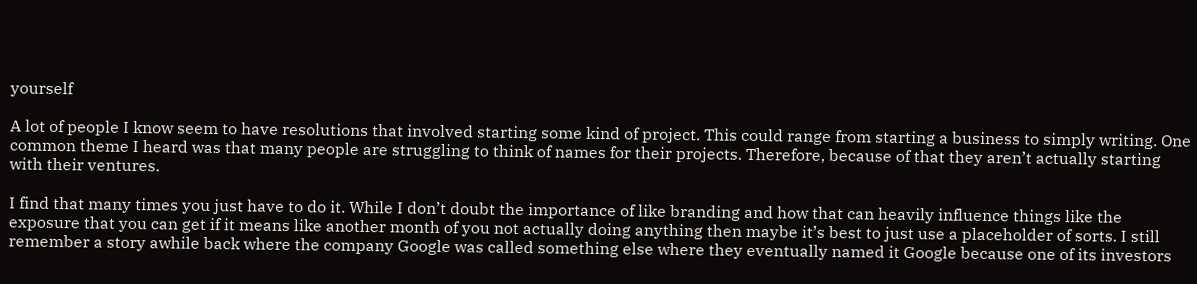yourself

A lot of people I know seem to have resolutions that involved starting some kind of project. This could range from starting a business to simply writing. One common theme I heard was that many people are struggling to think of names for their projects. Therefore, because of that they aren’t actually starting with their ventures.

I find that many times you just have to do it. While I don’t doubt the importance of like branding and how that can heavily influence things like the exposure that you can get if it means like another month of you not actually doing anything then maybe it’s best to just use a placeholder of sorts. I still remember a story awhile back where the company Google was called something else where they eventually named it Google because one of its investors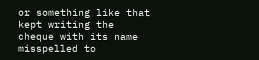or something like that kept writing the cheque with its name misspelled to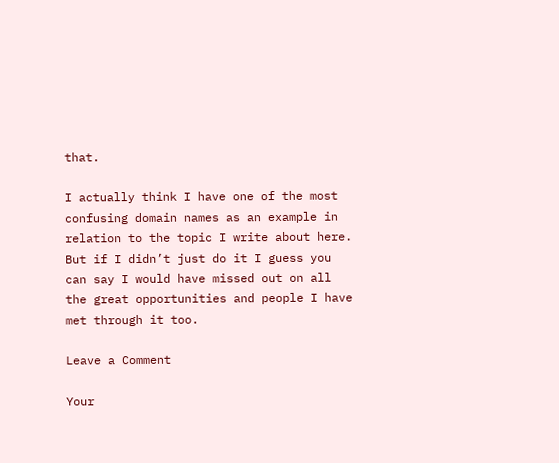that.

I actually think I have one of the most confusing domain names as an example in relation to the topic I write about here. But if I didn’t just do it I guess you can say I would have missed out on all the great opportunities and people I have met through it too.

Leave a Comment

Your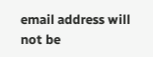email address will not be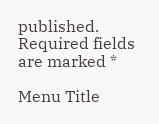published. Required fields are marked *

Menu Title